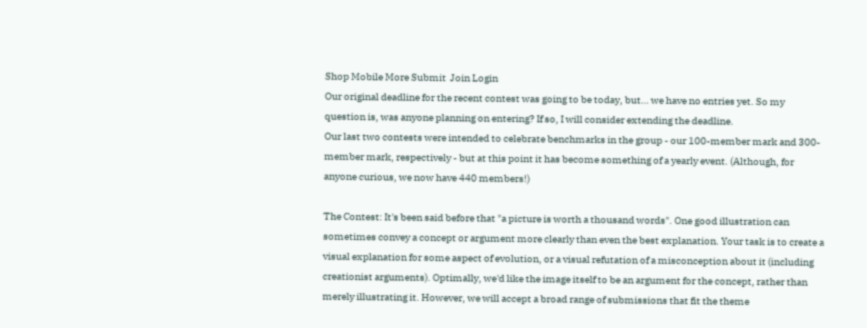Shop Mobile More Submit  Join Login
Our original deadline for the recent contest was going to be today, but… we have no entries yet. So my question is, was anyone planning on entering? If so, I will consider extending the deadline.
Our last two contests were intended to celebrate benchmarks in the group - our 100-member mark and 300-member mark, respectively - but at this point it has become something of a yearly event. (Although, for anyone curious, we now have 440 members!)

The Contest: It's been said before that "a picture is worth a thousand words". One good illustration can sometimes convey a concept or argument more clearly than even the best explanation. Your task is to create a visual explanation for some aspect of evolution, or a visual refutation of a misconception about it (including creationist arguments). Optimally, we'd like the image itself to be an argument for the concept, rather than merely illustrating it. However, we will accept a broad range of submissions that fit the theme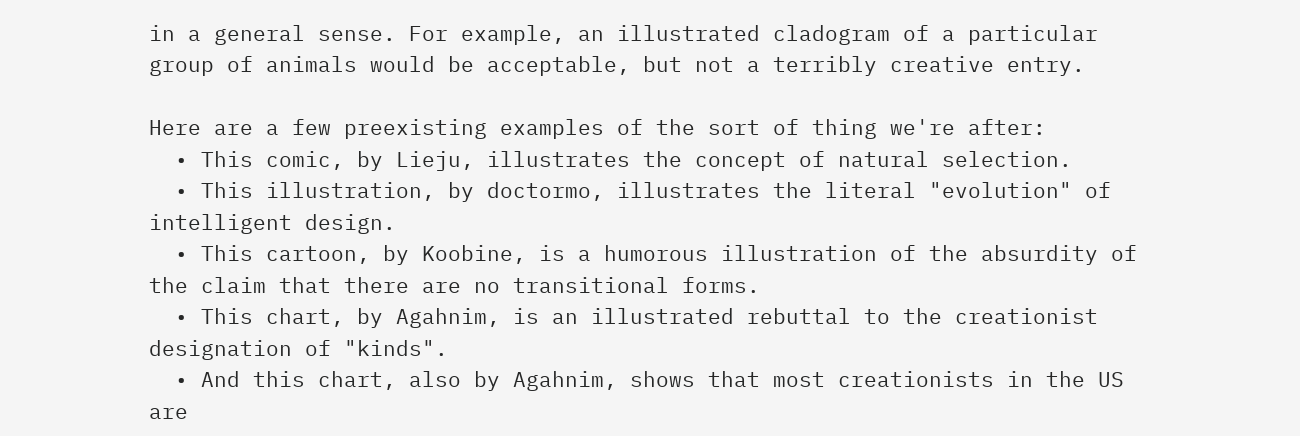in a general sense. For example, an illustrated cladogram of a particular group of animals would be acceptable, but not a terribly creative entry.

Here are a few preexisting examples of the sort of thing we're after:
  • This comic, by Lieju, illustrates the concept of natural selection.
  • This illustration, by doctormo, illustrates the literal "evolution" of intelligent design.
  • This cartoon, by Koobine, is a humorous illustration of the absurdity of the claim that there are no transitional forms.
  • This chart, by Agahnim, is an illustrated rebuttal to the creationist designation of "kinds".
  • And this chart, also by Agahnim, shows that most creationists in the US are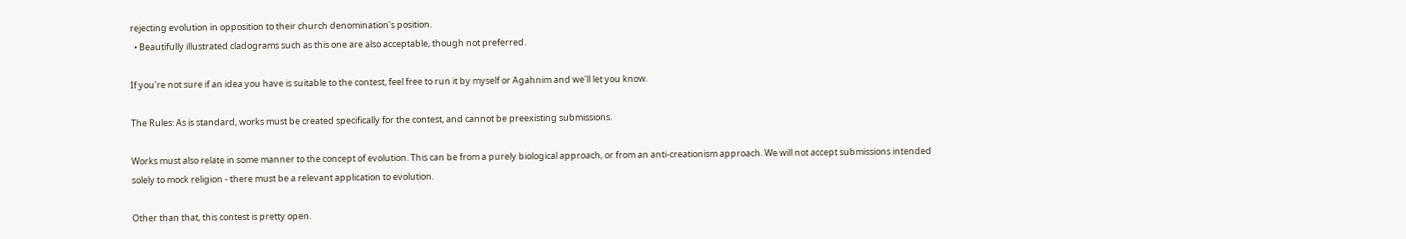rejecting evolution in opposition to their church denomination's position.
  • Beautifully illustrated cladograms such as this one are also acceptable, though not preferred.

If you're not sure if an idea you have is suitable to the contest, feel free to run it by myself or Agahnim and we'll let you know.

The Rules: As is standard, works must be created specifically for the contest, and cannot be preexisting submissions.

Works must also relate in some manner to the concept of evolution. This can be from a purely biological approach, or from an anti-creationism approach. We will not accept submissions intended solely to mock religion - there must be a relevant application to evolution.

Other than that, this contest is pretty open.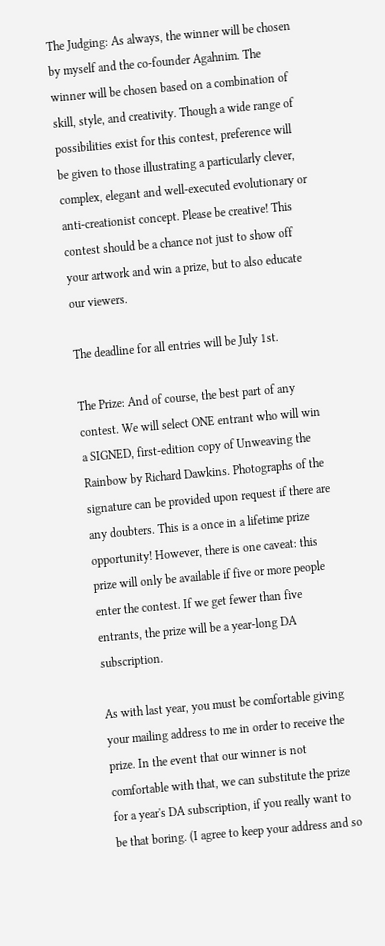The Judging: As always, the winner will be chosen by myself and the co-founder Agahnim. The winner will be chosen based on a combination of skill, style, and creativity. Though a wide range of possibilities exist for this contest, preference will be given to those illustrating a particularly clever, complex, elegant and well-executed evolutionary or anti-creationist concept. Please be creative! This contest should be a chance not just to show off your artwork and win a prize, but to also educate our viewers.

The deadline for all entries will be July 1st.

The Prize: And of course, the best part of any contest. We will select ONE entrant who will win a SIGNED, first-edition copy of Unweaving the Rainbow by Richard Dawkins. Photographs of the signature can be provided upon request if there are any doubters. This is a once in a lifetime prize opportunity! However, there is one caveat: this prize will only be available if five or more people enter the contest. If we get fewer than five entrants, the prize will be a year-long DA subscription.

As with last year, you must be comfortable giving your mailing address to me in order to receive the prize. In the event that our winner is not comfortable with that, we can substitute the prize for a year's DA subscription, if you really want to be that boring. (I agree to keep your address and so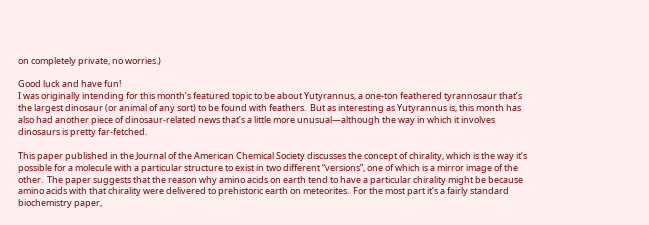on completely private, no worries.)

Good luck and have fun!
I was originally intending for this month’s featured topic to be about Yutyrannus, a one-ton feathered tyrannosaur that’s the largest dinosaur (or animal of any sort) to be found with feathers.  But as interesting as Yutyrannus is, this month has also had another piece of dinosaur-related news that’s a little more unusual—although the way in which it involves dinosaurs is pretty far-fetched.

This paper published in the Journal of the American Chemical Society discusses the concept of chirality, which is the way it’s possible for a molecule with a particular structure to exist in two different “versions”, one of which is a mirror image of the other.  The paper suggests that the reason why amino acids on earth tend to have a particular chirality might be because amino acids with that chirality were delivered to prehistoric earth on meteorites.  For the most part it’s a fairly standard biochemistry paper,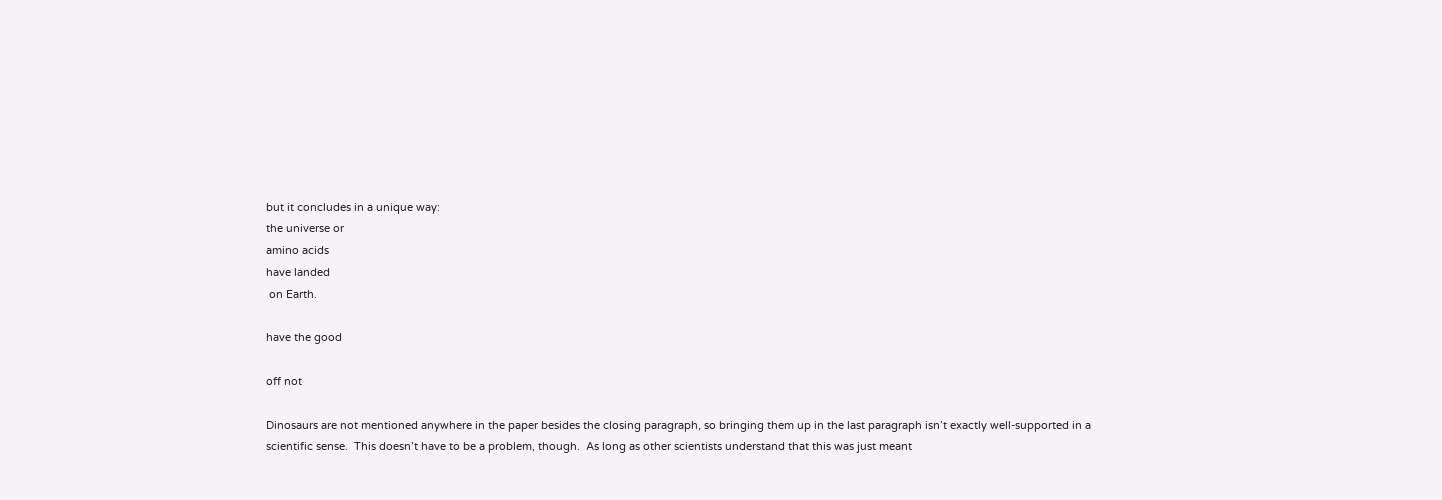but it concludes in a unique way:
the universe or
amino acids
have landed
 on Earth.

have the good

off not

Dinosaurs are not mentioned anywhere in the paper besides the closing paragraph, so bringing them up in the last paragraph isn’t exactly well-supported in a scientific sense.  This doesn’t have to be a problem, though.  As long as other scientists understand that this was just meant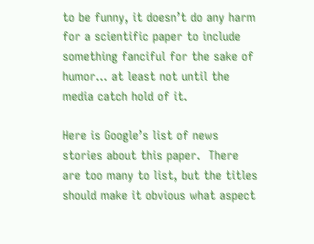to be funny, it doesn’t do any harm for a scientific paper to include something fanciful for the sake of humor… at least not until the media catch hold of it.

Here is Google’s list of news stories about this paper.  There are too many to list, but the titles should make it obvious what aspect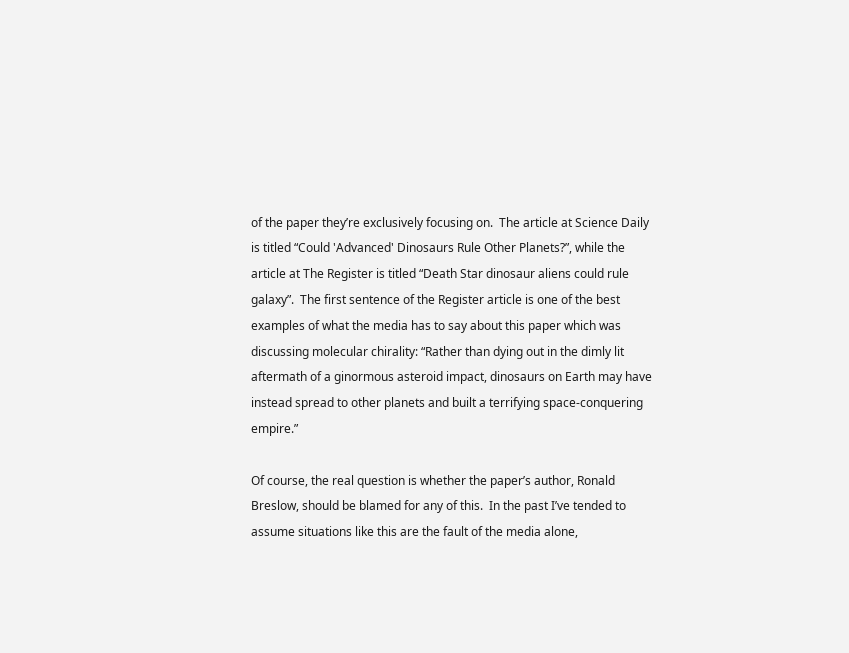of the paper they’re exclusively focusing on.  The article at Science Daily is titled “Could 'Advanced' Dinosaurs Rule Other Planets?”, while the article at The Register is titled “Death Star dinosaur aliens could rule galaxy”.  The first sentence of the Register article is one of the best examples of what the media has to say about this paper which was discussing molecular chirality: “Rather than dying out in the dimly lit aftermath of a ginormous asteroid impact, dinosaurs on Earth may have instead spread to other planets and built a terrifying space-conquering empire.”

Of course, the real question is whether the paper’s author, Ronald Breslow, should be blamed for any of this.  In the past I’ve tended to assume situations like this are the fault of the media alone,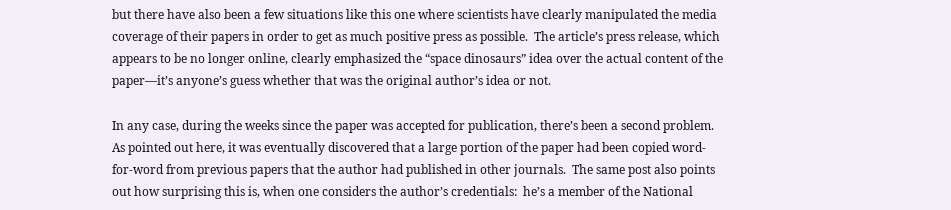but there have also been a few situations like this one where scientists have clearly manipulated the media coverage of their papers in order to get as much positive press as possible.  The article’s press release, which appears to be no longer online, clearly emphasized the “space dinosaurs” idea over the actual content of the paper—it’s anyone’s guess whether that was the original author’s idea or not.

In any case, during the weeks since the paper was accepted for publication, there’s been a second problem.  As pointed out here, it was eventually discovered that a large portion of the paper had been copied word-for-word from previous papers that the author had published in other journals.  The same post also points out how surprising this is, when one considers the author’s credentials:  he’s a member of the National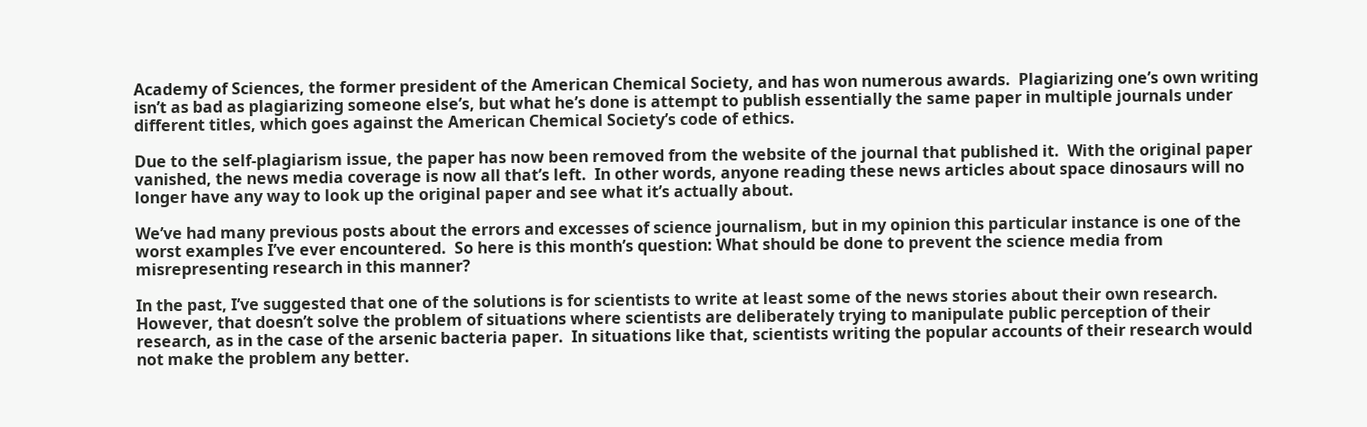Academy of Sciences, the former president of the American Chemical Society, and has won numerous awards.  Plagiarizing one’s own writing isn’t as bad as plagiarizing someone else’s, but what he’s done is attempt to publish essentially the same paper in multiple journals under different titles, which goes against the American Chemical Society’s code of ethics.

Due to the self-plagiarism issue, the paper has now been removed from the website of the journal that published it.  With the original paper vanished, the news media coverage is now all that’s left.  In other words, anyone reading these news articles about space dinosaurs will no longer have any way to look up the original paper and see what it’s actually about.

We’ve had many previous posts about the errors and excesses of science journalism, but in my opinion this particular instance is one of the worst examples I’ve ever encountered.  So here is this month’s question: What should be done to prevent the science media from misrepresenting research in this manner?

In the past, I’ve suggested that one of the solutions is for scientists to write at least some of the news stories about their own research.  However, that doesn’t solve the problem of situations where scientists are deliberately trying to manipulate public perception of their research, as in the case of the arsenic bacteria paper.  In situations like that, scientists writing the popular accounts of their research would not make the problem any better.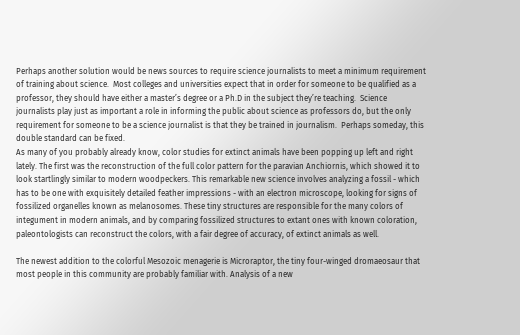Perhaps another solution would be news sources to require science journalists to meet a minimum requirement of training about science.  Most colleges and universities expect that in order for someone to be qualified as a professor, they should have either a master’s degree or a Ph.D in the subject they’re teaching.  Science journalists play just as important a role in informing the public about science as professors do, but the only requirement for someone to be a science journalist is that they be trained in journalism.  Perhaps someday, this double standard can be fixed.
As many of you probably already know, color studies for extinct animals have been popping up left and right lately. The first was the reconstruction of the full color pattern for the paravian Anchiornis, which showed it to look startlingly similar to modern woodpeckers. This remarkable new science involves analyzing a fossil - which has to be one with exquisitely detailed feather impressions - with an electron microscope, looking for signs of fossilized organelles known as melanosomes. These tiny structures are responsible for the many colors of integument in modern animals, and by comparing fossilized structures to extant ones with known coloration, paleontologists can reconstruct the colors, with a fair degree of accuracy, of extinct animals as well.

The newest addition to the colorful Mesozoic menagerie is Microraptor, the tiny four-winged dromaeosaur that most people in this community are probably familiar with. Analysis of a new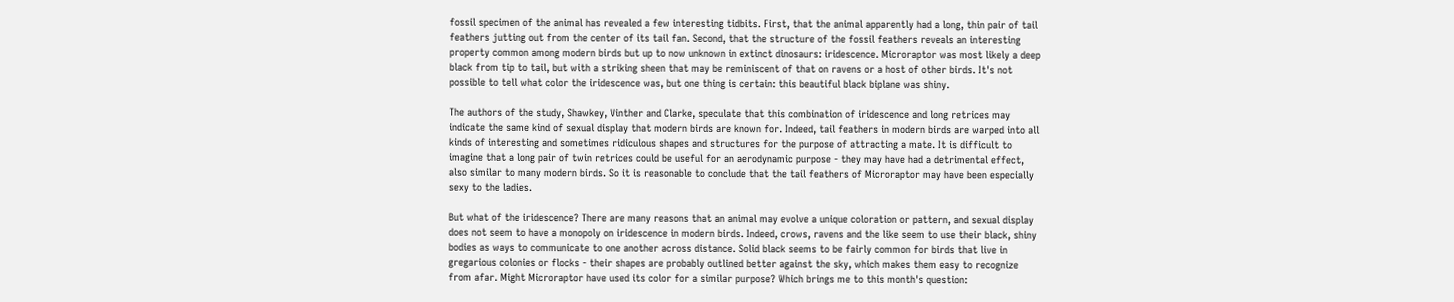fossil specimen of the animal has revealed a few interesting tidbits. First, that the animal apparently had a long, thin pair of tail feathers jutting out from the center of its tail fan. Second, that the structure of the fossil feathers reveals an interesting property common among modern birds but up to now unknown in extinct dinosaurs: iridescence. Microraptor was most likely a deep black from tip to tail, but with a striking sheen that may be reminiscent of that on ravens or a host of other birds. It's not possible to tell what color the iridescence was, but one thing is certain: this beautiful black biplane was shiny.

The authors of the study, Shawkey, Vinther and Clarke, speculate that this combination of iridescence and long retrices may indicate the same kind of sexual display that modern birds are known for. Indeed, tail feathers in modern birds are warped into all kinds of interesting and sometimes ridiculous shapes and structures for the purpose of attracting a mate. It is difficult to imagine that a long pair of twin retrices could be useful for an aerodynamic purpose - they may have had a detrimental effect, also similar to many modern birds. So it is reasonable to conclude that the tail feathers of Microraptor may have been especially sexy to the ladies.

But what of the iridescence? There are many reasons that an animal may evolve a unique coloration or pattern, and sexual display does not seem to have a monopoly on iridescence in modern birds. Indeed, crows, ravens and the like seem to use their black, shiny bodies as ways to communicate to one another across distance. Solid black seems to be fairly common for birds that live in gregarious colonies or flocks - their shapes are probably outlined better against the sky, which makes them easy to recognize from afar. Might Microraptor have used its color for a similar purpose? Which brings me to this month's question: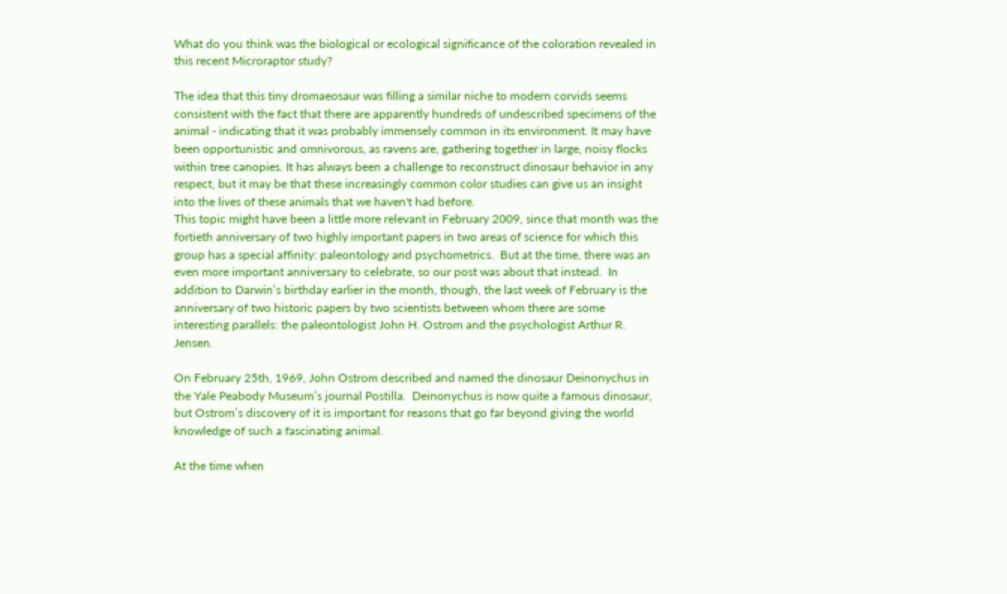What do you think was the biological or ecological significance of the coloration revealed in this recent Microraptor study?

The idea that this tiny dromaeosaur was filling a similar niche to modern corvids seems consistent with the fact that there are apparently hundreds of undescribed specimens of the animal - indicating that it was probably immensely common in its environment. It may have been opportunistic and omnivorous, as ravens are, gathering together in large, noisy flocks within tree canopies. It has always been a challenge to reconstruct dinosaur behavior in any respect, but it may be that these increasingly common color studies can give us an insight into the lives of these animals that we haven't had before.
This topic might have been a little more relevant in February 2009, since that month was the fortieth anniversary of two highly important papers in two areas of science for which this group has a special affinity: paleontology and psychometrics.  But at the time, there was an even more important anniversary to celebrate, so our post was about that instead.  In addition to Darwin’s birthday earlier in the month, though, the last week of February is the anniversary of two historic papers by two scientists between whom there are some interesting parallels: the paleontologist John H. Ostrom and the psychologist Arthur R. Jensen.

On February 25th, 1969, John Ostrom described and named the dinosaur Deinonychus in the Yale Peabody Museum’s journal Postilla.  Deinonychus is now quite a famous dinosaur, but Ostrom’s discovery of it is important for reasons that go far beyond giving the world knowledge of such a fascinating animal.

At the time when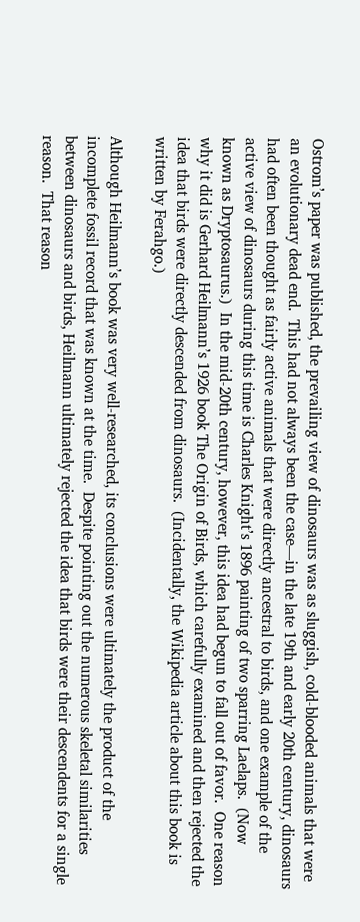Ostrom’s paper was published, the prevailing view of dinosaurs was as sluggish, cold-blooded animals that were an evolutionary dead end.  This had not always been the case—in the late 19th and early 20th century, dinosaurs had often been thought as fairly active animals that were directly ancestral to birds, and one example of the active view of dinosaurs during this time is Charles Knight’s 1896 painting of two sparring Laelaps.  (Now known as Dryptosaurus.)  In the mid-20th century, however, this idea had begun to fall out of favor.  One reason why it did is Gerhard Heilmann’s 1926 book The Origin of Birds, which carefully examined and then rejected the idea that birds were directly descended from dinosaurs.  (Incidentally, the Wikipedia article about this book is written by Ferahgo.)

Although Heilmann’s book was very well-researched, its conclusions were ultimately the product of the incomplete fossil record that was known at the time.  Despite pointing out the numerous skeletal similarities between dinosaurs and birds, Heilmann ultimately rejected the idea that birds were their descendents for a single reason.  That reason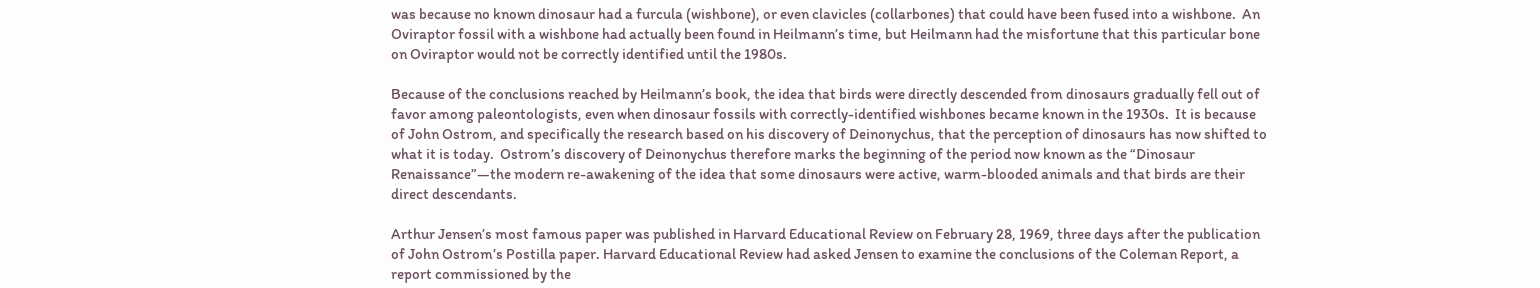was because no known dinosaur had a furcula (wishbone), or even clavicles (collarbones) that could have been fused into a wishbone.  An Oviraptor fossil with a wishbone had actually been found in Heilmann’s time, but Heilmann had the misfortune that this particular bone on Oviraptor would not be correctly identified until the 1980s.

Because of the conclusions reached by Heilmann’s book, the idea that birds were directly descended from dinosaurs gradually fell out of favor among paleontologists, even when dinosaur fossils with correctly-identified wishbones became known in the 1930s.  It is because of John Ostrom, and specifically the research based on his discovery of Deinonychus, that the perception of dinosaurs has now shifted to what it is today.  Ostrom’s discovery of Deinonychus therefore marks the beginning of the period now known as the “Dinosaur Renaissance”—the modern re-awakening of the idea that some dinosaurs were active, warm-blooded animals and that birds are their direct descendants.

Arthur Jensen’s most famous paper was published in Harvard Educational Review on February 28, 1969, three days after the publication of John Ostrom’s Postilla paper. Harvard Educational Review had asked Jensen to examine the conclusions of the Coleman Report, a report commissioned by the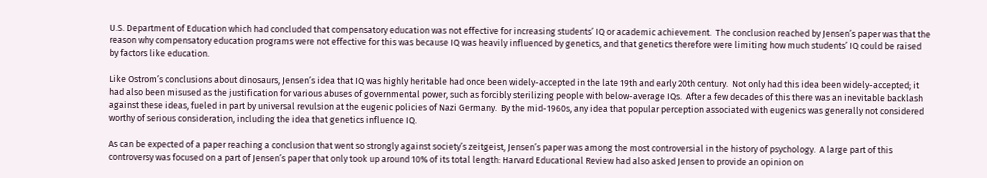U.S. Department of Education which had concluded that compensatory education was not effective for increasing students’ IQ or academic achievement.  The conclusion reached by Jensen’s paper was that the reason why compensatory education programs were not effective for this was because IQ was heavily influenced by genetics, and that genetics therefore were limiting how much students’ IQ could be raised by factors like education.

Like Ostrom’s conclusions about dinosaurs, Jensen’s idea that IQ was highly heritable had once been widely-accepted in the late 19th and early 20th century.  Not only had this idea been widely-accepted; it had also been misused as the justification for various abuses of governmental power, such as forcibly sterilizing people with below-average IQs.  After a few decades of this there was an inevitable backlash against these ideas, fueled in part by universal revulsion at the eugenic policies of Nazi Germany.  By the mid-1960s, any idea that popular perception associated with eugenics was generally not considered worthy of serious consideration, including the idea that genetics influence IQ.

As can be expected of a paper reaching a conclusion that went so strongly against society’s zeitgeist, Jensen’s paper was among the most controversial in the history of psychology.  A large part of this controversy was focused on a part of Jensen’s paper that only took up around 10% of its total length: Harvard Educational Review had also asked Jensen to provide an opinion on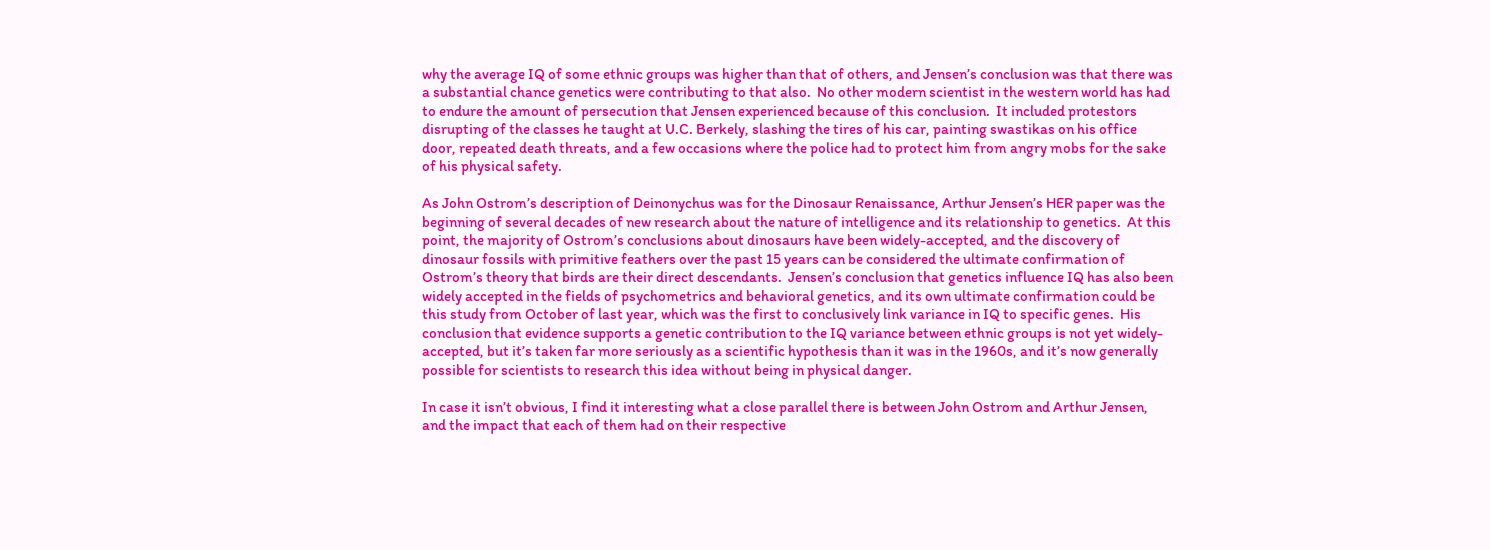why the average IQ of some ethnic groups was higher than that of others, and Jensen’s conclusion was that there was a substantial chance genetics were contributing to that also.  No other modern scientist in the western world has had to endure the amount of persecution that Jensen experienced because of this conclusion.  It included protestors disrupting of the classes he taught at U.C. Berkely, slashing the tires of his car, painting swastikas on his office door, repeated death threats, and a few occasions where the police had to protect him from angry mobs for the sake of his physical safety.

As John Ostrom’s description of Deinonychus was for the Dinosaur Renaissance, Arthur Jensen’s HER paper was the beginning of several decades of new research about the nature of intelligence and its relationship to genetics.  At this point, the majority of Ostrom’s conclusions about dinosaurs have been widely-accepted, and the discovery of dinosaur fossils with primitive feathers over the past 15 years can be considered the ultimate confirmation of Ostrom’s theory that birds are their direct descendants.  Jensen’s conclusion that genetics influence IQ has also been widely accepted in the fields of psychometrics and behavioral genetics, and its own ultimate confirmation could be this study from October of last year, which was the first to conclusively link variance in IQ to specific genes.  His conclusion that evidence supports a genetic contribution to the IQ variance between ethnic groups is not yet widely-accepted, but it’s taken far more seriously as a scientific hypothesis than it was in the 1960s, and it’s now generally possible for scientists to research this idea without being in physical danger.

In case it isn’t obvious, I find it interesting what a close parallel there is between John Ostrom and Arthur Jensen, and the impact that each of them had on their respective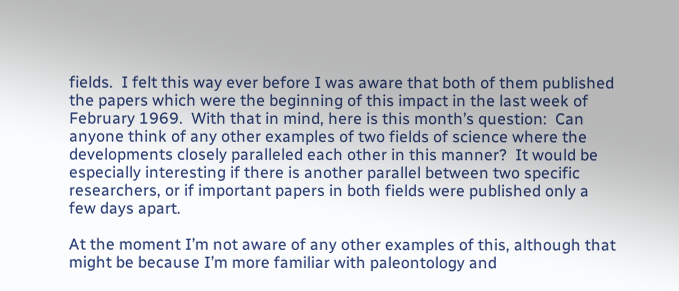fields.  I felt this way ever before I was aware that both of them published the papers which were the beginning of this impact in the last week of February 1969.  With that in mind, here is this month’s question:  Can anyone think of any other examples of two fields of science where the developments closely paralleled each other in this manner?  It would be especially interesting if there is another parallel between two specific researchers, or if important papers in both fields were published only a few days apart.

At the moment I’m not aware of any other examples of this, although that might be because I’m more familiar with paleontology and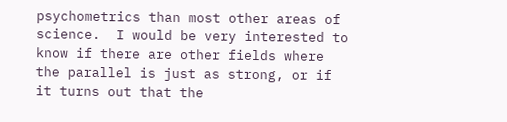psychometrics than most other areas of science.  I would be very interested to know if there are other fields where the parallel is just as strong, or if it turns out that the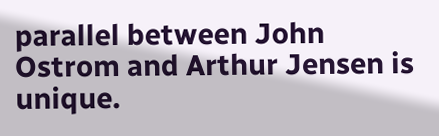parallel between John Ostrom and Arthur Jensen is unique.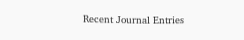Recent Journal Entries